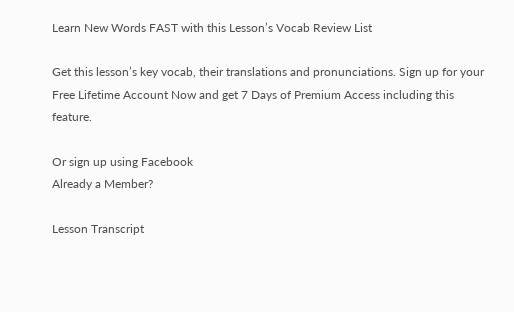Learn New Words FAST with this Lesson’s Vocab Review List

Get this lesson’s key vocab, their translations and pronunciations. Sign up for your Free Lifetime Account Now and get 7 Days of Premium Access including this feature.

Or sign up using Facebook
Already a Member?

Lesson Transcript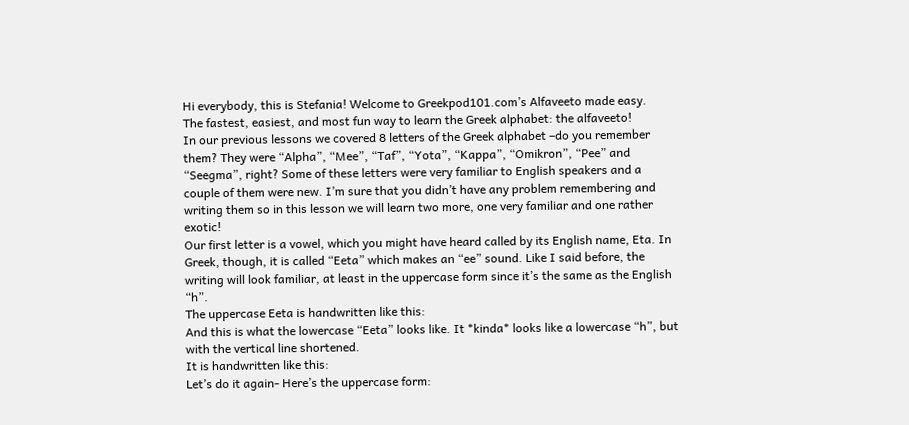Hi everybody, this is Stefania! Welcome to Greekpod101.com’s Alfaveeto made easy.
The fastest, easiest, and most fun way to learn the Greek alphabet: the alfaveeto!
In our previous lessons we covered 8 letters of the Greek alphabet –do you remember them? They were “Alpha”, “Mee”, “Taf”, “Yota”, “Kappa”, “Omikron”, “Pee” and “Seegma”, right? Some of these letters were very familiar to English speakers and a couple of them were new. I’m sure that you didn’t have any problem remembering and writing them so in this lesson we will learn two more, one very familiar and one rather exotic!
Our first letter is a vowel, which you might have heard called by its English name, Eta. In Greek, though, it is called “Eeta” which makes an “ee” sound. Like I said before, the writing will look familiar, at least in the uppercase form since it’s the same as the English “h”.
The uppercase Eeta is handwritten like this:
And this is what the lowercase “Eeta” looks like. It *kinda* looks like a lowercase “h”, but with the vertical line shortened.
It is handwritten like this:
Let’s do it again- Here’s the uppercase form: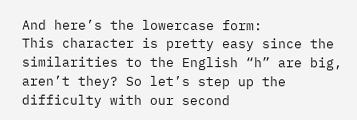And here’s the lowercase form:
This character is pretty easy since the similarities to the English “h” are big, aren’t they? So let’s step up the difficulty with our second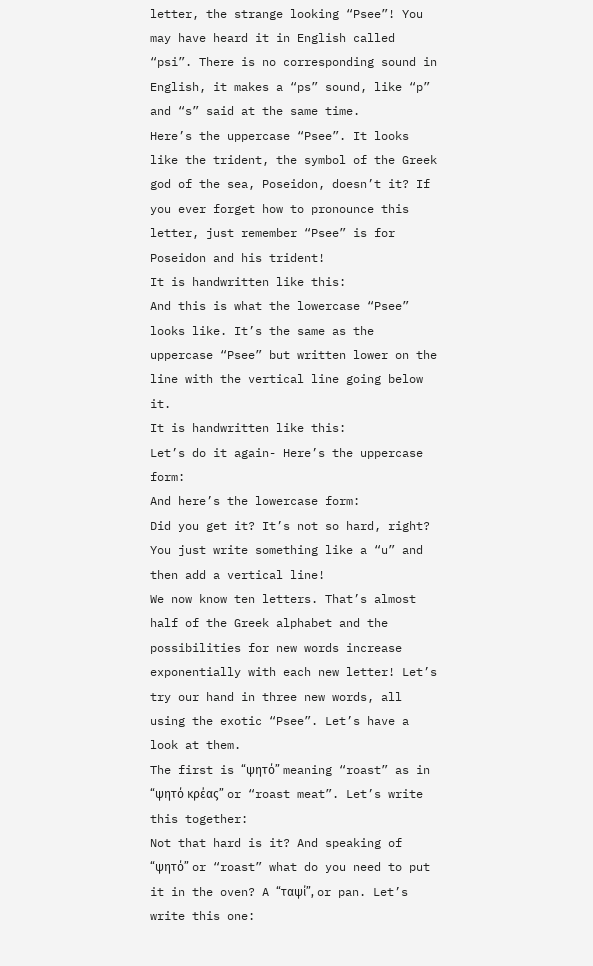letter, the strange looking “Psee”! You may have heard it in English called “psi”. There is no corresponding sound in English, it makes a “ps” sound, like “p” and “s” said at the same time.
Here’s the uppercase “Psee”. It looks like the trident, the symbol of the Greek god of the sea, Poseidon, doesn’t it? If you ever forget how to pronounce this letter, just remember “Psee” is for Poseidon and his trident!
It is handwritten like this:
And this is what the lowercase “Psee” looks like. It’s the same as the uppercase “Psee” but written lower on the line with the vertical line going below it.
It is handwritten like this:
Let’s do it again- Here’s the uppercase form:
And here’s the lowercase form:
Did you get it? It’s not so hard, right? You just write something like a “u” and then add a vertical line!
We now know ten letters. That’s almost half of the Greek alphabet and the possibilities for new words increase exponentially with each new letter! Let’s try our hand in three new words, all using the exotic “Psee”. Let’s have a look at them.
The first is “ψητό” meaning “roast” as in “ψητό κρέας” or “roast meat”. Let’s write this together:
Not that hard is it? And speaking of “ψητό” or “roast” what do you need to put it in the oven? A “ταψί”, or pan. Let’s write this one: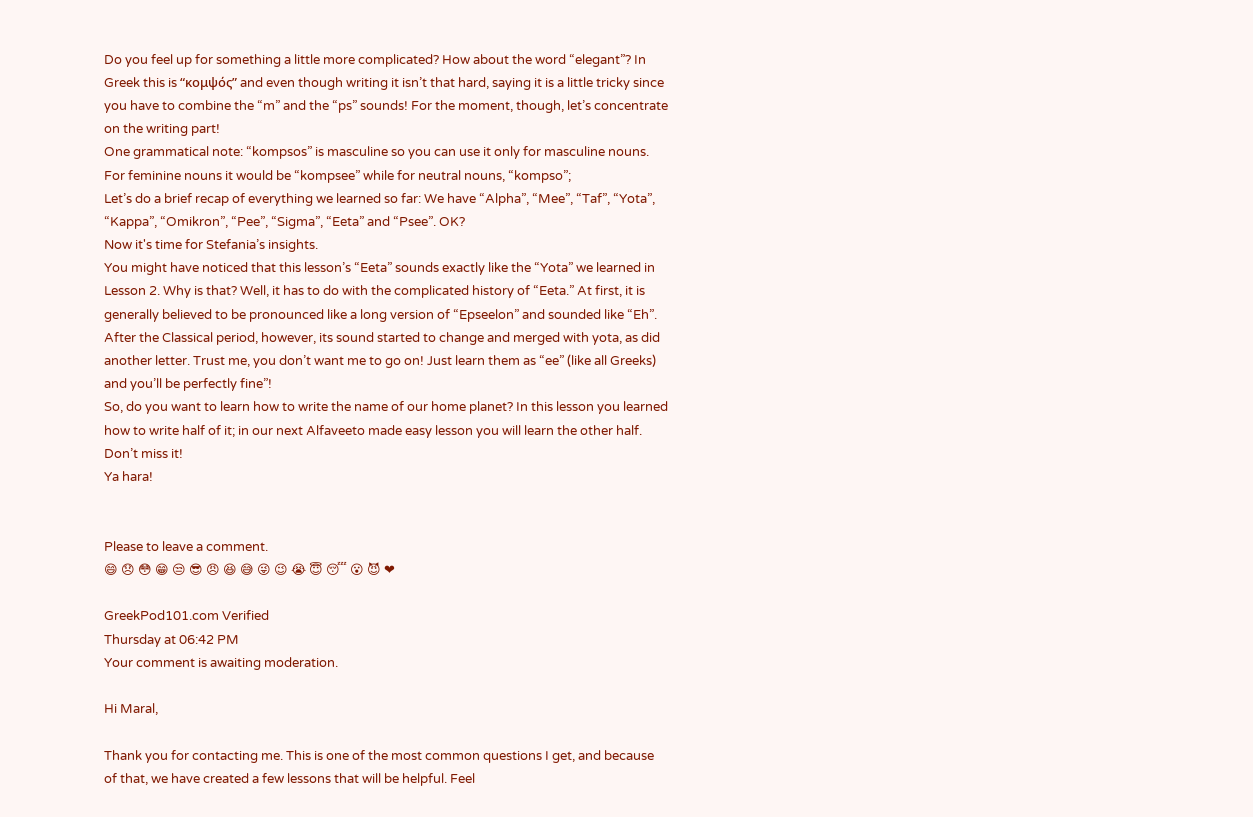Do you feel up for something a little more complicated? How about the word “elegant”? In Greek this is “κομψός” and even though writing it isn’t that hard, saying it is a little tricky since you have to combine the “m” and the “ps” sounds! For the moment, though, let’s concentrate on the writing part!
One grammatical note: “kompsos” is masculine so you can use it only for masculine nouns. For feminine nouns it would be “kompsee” while for neutral nouns, “kompso”;
Let’s do a brief recap of everything we learned so far: We have “Alpha”, “Mee”, “Taf”, “Yota”, “Kappa”, “Omikron”, “Pee”, “Sigma”, “Eeta” and “Psee”. OK?
Now it's time for Stefania’s insights.
You might have noticed that this lesson’s “Eeta” sounds exactly like the “Yota” we learned in Lesson 2. Why is that? Well, it has to do with the complicated history of “Eeta.” At first, it is generally believed to be pronounced like a long version of “Epseelon” and sounded like “Eh”. After the Classical period, however, its sound started to change and merged with yota, as did another letter. Trust me, you don’t want me to go on! Just learn them as “ee” (like all Greeks) and you’ll be perfectly fine”!
So, do you want to learn how to write the name of our home planet? In this lesson you learned how to write half of it; in our next Alfaveeto made easy lesson you will learn the other half. Don’t miss it!
Ya hara!


Please to leave a comment.
😄 😞 😳 😁 😒 😎 😠 😆 😅 😜 😉 😭 😇 😴 😮 😈 ❤

GreekPod101.com Verified
Thursday at 06:42 PM
Your comment is awaiting moderation.

Hi Maral,

Thank you for contacting me. This is one of the most common questions I get, and because of that, we have created a few lessons that will be helpful. Feel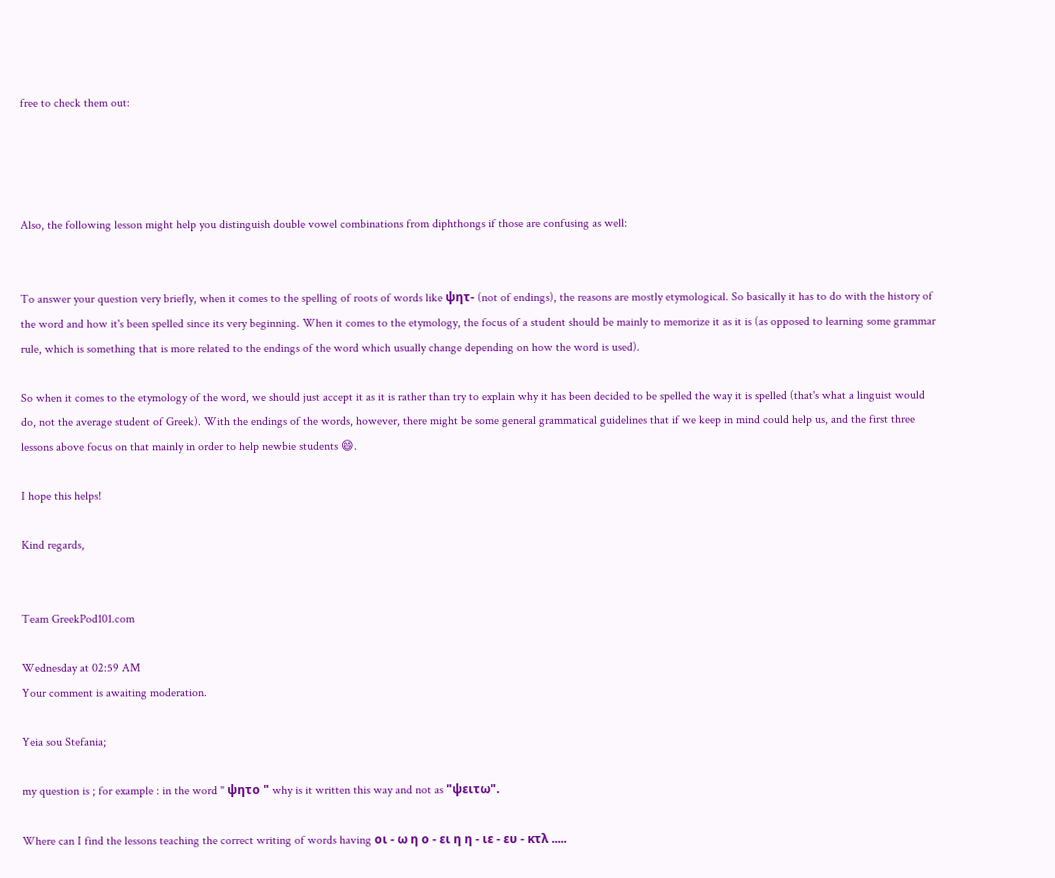free to check them out:




Also, the following lesson might help you distinguish double vowel combinations from diphthongs if those are confusing as well:


To answer your question very briefly, when it comes to the spelling of roots of words like ψητ- (not of endings), the reasons are mostly etymological. So basically it has to do with the history of the word and how it's been spelled since its very beginning. When it comes to the etymology, the focus of a student should be mainly to memorize it as it is (as opposed to learning some grammar rule, which is something that is more related to the endings of the word which usually change depending on how the word is used).

So when it comes to the etymology of the word, we should just accept it as it is rather than try to explain why it has been decided to be spelled the way it is spelled (that's what a linguist would do, not the average student of Greek). With the endings of the words, however, there might be some general grammatical guidelines that if we keep in mind could help us, and the first three lessons above focus on that mainly in order to help newbie students 😄.

I hope this helps!

Kind regards,


Team GreekPod101.com

Wednesday at 02:59 AM
Your comment is awaiting moderation.

Yeia sou Stefania;

my question is ; for example : in the word " ψητο " why is it written this way and not as "ψειτω".

Where can I find the lessons teaching the correct writing of words having οι - ω η ο - ει η η - ιε - ευ - κτλ .....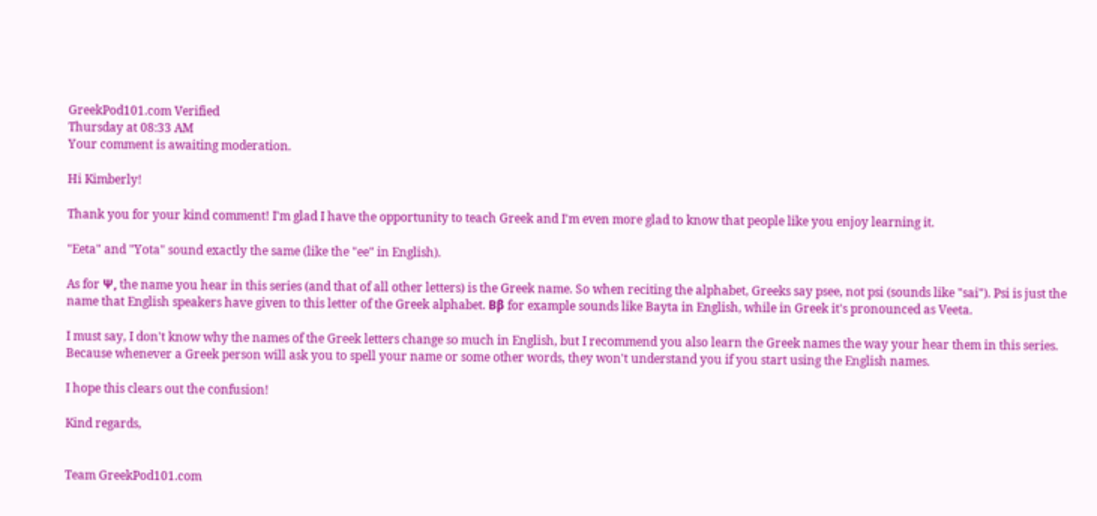GreekPod101.com Verified
Thursday at 08:33 AM
Your comment is awaiting moderation.

Hi Kimberly!

Thank you for your kind comment! I'm glad I have the opportunity to teach Greek and I'm even more glad to know that people like you enjoy learning it.

"Eeta" and "Yota" sound exactly the same (like the "ee" in English).

As for Ψ, the name you hear in this series (and that of all other letters) is the Greek name. So when reciting the alphabet, Greeks say psee, not psi (sounds like "sai"). Psi is just the name that English speakers have given to this letter of the Greek alphabet. Bβ for example sounds like Bayta in English, while in Greek it's pronounced as Veeta.

I must say, I don't know why the names of the Greek letters change so much in English, but I recommend you also learn the Greek names the way your hear them in this series. Because whenever a Greek person will ask you to spell your name or some other words, they won't understand you if you start using the English names.

I hope this clears out the confusion!

Kind regards,


Team GreekPod101.com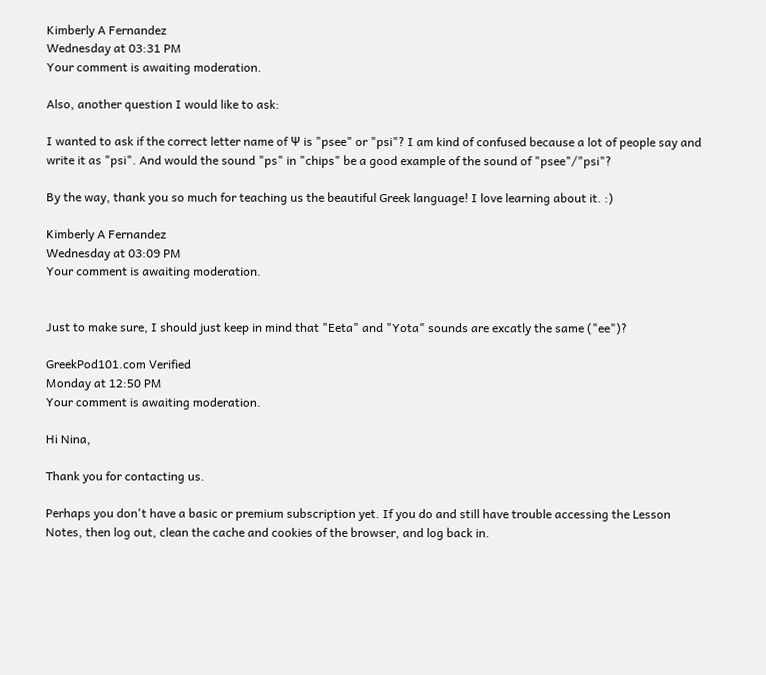Kimberly A Fernandez
Wednesday at 03:31 PM
Your comment is awaiting moderation.

Also, another question I would like to ask:

I wanted to ask if the correct letter name of Ψ is "psee" or "psi"? I am kind of confused because a lot of people say and write it as "psi". And would the sound "ps" in "chips" be a good example of the sound of "psee"/"psi"?

By the way, thank you so much for teaching us the beautiful Greek language! I love learning about it. :)

Kimberly A Fernandez
Wednesday at 03:09 PM
Your comment is awaiting moderation.


Just to make sure, I should just keep in mind that "Eeta" and "Yota" sounds are excatly the same ("ee")?

GreekPod101.com Verified
Monday at 12:50 PM
Your comment is awaiting moderation.

Hi Nina,

Thank you for contacting us.

Perhaps you don't have a basic or premium subscription yet. If you do and still have trouble accessing the Lesson Notes, then log out, clean the cache and cookies of the browser, and log back in.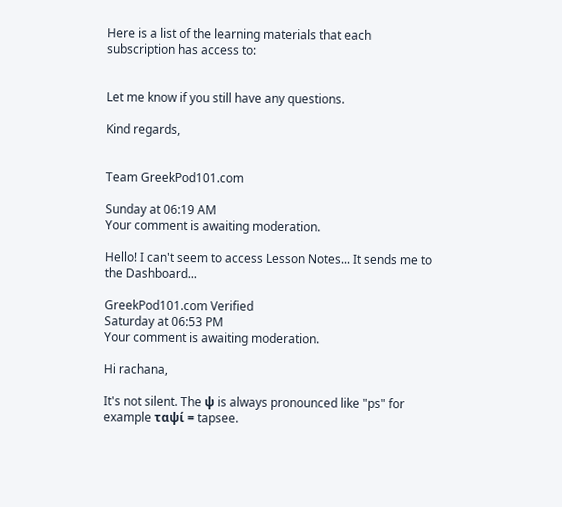Here is a list of the learning materials that each subscription has access to:


Let me know if you still have any questions.

Kind regards,


Team GreekPod101.com

Sunday at 06:19 AM
Your comment is awaiting moderation.

Hello! I can't seem to access Lesson Notes... It sends me to the Dashboard...

GreekPod101.com Verified
Saturday at 06:53 PM
Your comment is awaiting moderation.

Hi rachana,

It's not silent. The ψ is always pronounced like "ps" for example ταψί = tapsee.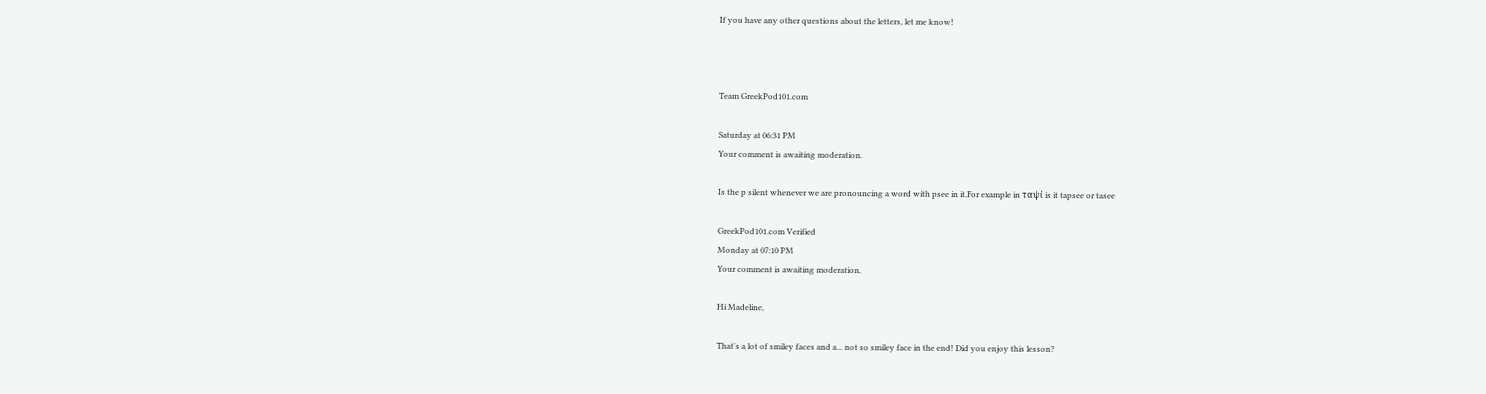If you have any other questions about the letters, let me know!



Team GreekPod101.com

Saturday at 06:31 PM
Your comment is awaiting moderation.

Is the p silent whenever we are pronouncing a word with psee in it.For example in ταψί is it tapsee or tasee

GreekPod101.com Verified
Monday at 07:10 PM
Your comment is awaiting moderation.

Hi Madeline,

That's a lot of smiley faces and a... not so smiley face in the end! Did you enjoy this lesson?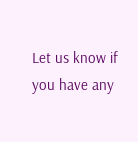Let us know if you have any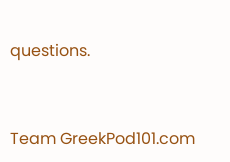questions.


Team GreekPod101.com